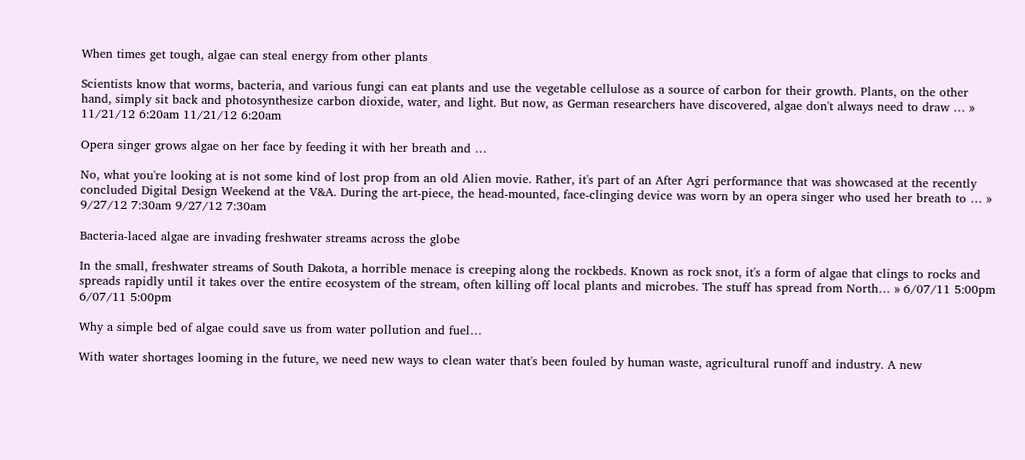When times get tough, algae can steal energy from other plants

Scientists know that worms, bacteria, and various fungi can eat plants and use the vegetable cellulose as a source of carbon for their growth. Plants, on the other hand, simply sit back and photosynthesize carbon dioxide, water, and light. But now, as German researchers have discovered, algae don't always need to draw … » 11/21/12 6:20am 11/21/12 6:20am

Opera singer grows algae on her face by feeding it with her breath and …

No, what you're looking at is not some kind of lost prop from an old Alien movie. Rather, it's part of an After Agri performance that was showcased at the recently concluded Digital Design Weekend at the V&A. During the art-piece, the head-mounted, face-clinging device was worn by an opera singer who used her breath to … » 9/27/12 7:30am 9/27/12 7:30am

Bacteria-laced algae are invading freshwater streams across the globe

In the small, freshwater streams of South Dakota, a horrible menace is creeping along the rockbeds. Known as rock snot, it's a form of algae that clings to rocks and spreads rapidly until it takes over the entire ecosystem of the stream, often killing off local plants and microbes. The stuff has spread from North… » 6/07/11 5:00pm 6/07/11 5:00pm

Why a simple bed of algae could save us from water pollution and fuel…

With water shortages looming in the future, we need new ways to clean water that's been fouled by human waste, agricultural runoff and industry. A new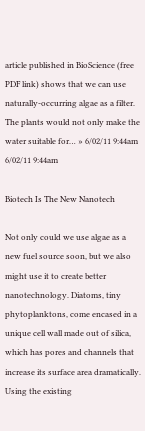article published in BioScience (free PDF link) shows that we can use naturally-occurring algae as a filter. The plants would not only make the water suitable for… » 6/02/11 9:44am 6/02/11 9:44am

Biotech Is The New Nanotech

Not only could we use algae as a new fuel source soon, but we also might use it to create better nanotechnology. Diatoms, tiny phytoplanktons, come encased in a unique cell wall made out of silica, which has pores and channels that increase its surface area dramatically. Using the existing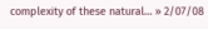complexity of these natural… » 2/07/08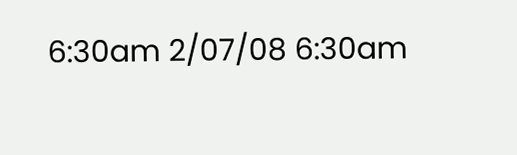6:30am 2/07/08 6:30am